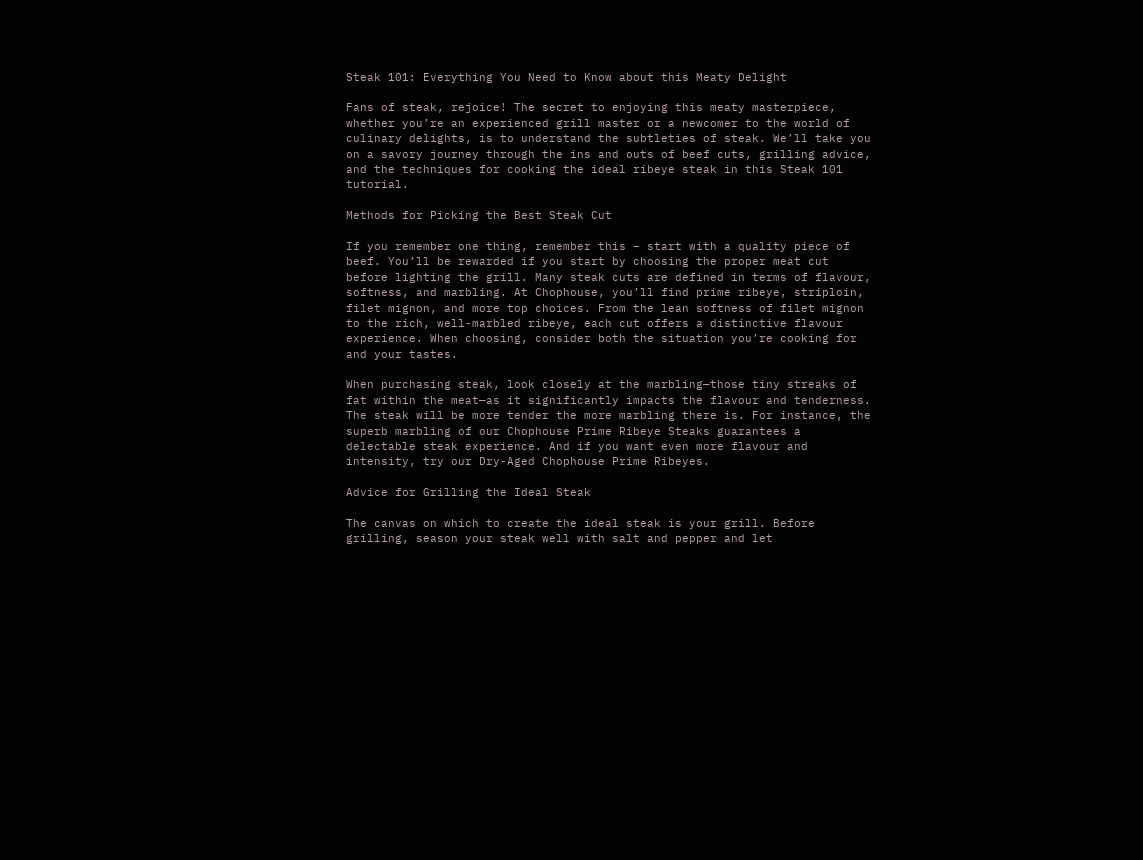Steak 101: Everything You Need to Know about this Meaty Delight

Fans of steak, rejoice! The secret to enjoying this meaty masterpiece, whether you’re an experienced grill master or a newcomer to the world of culinary delights, is to understand the subtleties of steak. We’ll take you on a savory journey through the ins and outs of beef cuts, grilling advice, and the techniques for cooking the ideal ribeye steak in this Steak 101 tutorial.

Methods for Picking the Best Steak Cut

If you remember one thing, remember this – start with a quality piece of beef. You’ll be rewarded if you start by choosing the proper meat cut before lighting the grill. Many steak cuts are defined in terms of flavour, softness, and marbling. At Chophouse, you’ll find prime ribeye, striploin, filet mignon, and more top choices. From the lean softness of filet mignon to the rich, well-marbled ribeye, each cut offers a distinctive flavour experience. When choosing, consider both the situation you’re cooking for and your tastes.

When purchasing steak, look closely at the marbling—those tiny streaks of fat within the meat—as it significantly impacts the flavour and tenderness. The steak will be more tender the more marbling there is. For instance, the superb marbling of our Chophouse Prime Ribeye Steaks guarantees a delectable steak experience. And if you want even more flavour and intensity, try our Dry-Aged Chophouse Prime Ribeyes.

Advice for Grilling the Ideal Steak

The canvas on which to create the ideal steak is your grill. Before grilling, season your steak well with salt and pepper and let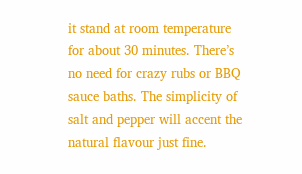it stand at room temperature for about 30 minutes. There’s no need for crazy rubs or BBQ sauce baths. The simplicity of salt and pepper will accent the natural flavour just fine.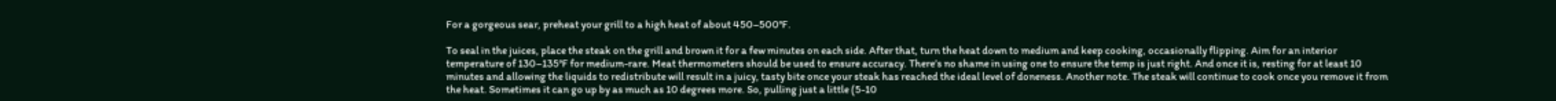For a gorgeous sear, preheat your grill to a high heat of about 450–500°F.

To seal in the juices, place the steak on the grill and brown it for a few minutes on each side. After that, turn the heat down to medium and keep cooking, occasionally flipping. Aim for an interior temperature of 130–135°F for medium-rare. Meat thermometers should be used to ensure accuracy. There’s no shame in using one to ensure the temp is just right. And once it is, resting for at least 10 minutes and allowing the liquids to redistribute will result in a juicy, tasty bite once your steak has reached the ideal level of doneness. Another note. The steak will continue to cook once you remove it from the heat. Sometimes it can go up by as much as 10 degrees more. So, pulling just a little (5-10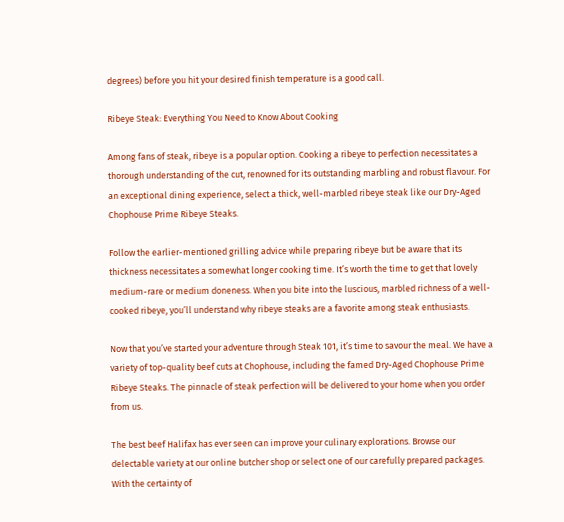degrees) before you hit your desired finish temperature is a good call.

Ribeye Steak: Everything You Need to Know About Cooking

Among fans of steak, ribeye is a popular option. Cooking a ribeye to perfection necessitates a thorough understanding of the cut, renowned for its outstanding marbling and robust flavour. For an exceptional dining experience, select a thick, well-marbled ribeye steak like our Dry-Aged Chophouse Prime Ribeye Steaks.

Follow the earlier-mentioned grilling advice while preparing ribeye but be aware that its thickness necessitates a somewhat longer cooking time. It’s worth the time to get that lovely medium-rare or medium doneness. When you bite into the luscious, marbled richness of a well-cooked ribeye, you’ll understand why ribeye steaks are a favorite among steak enthusiasts.

Now that you’ve started your adventure through Steak 101, it’s time to savour the meal. We have a variety of top-quality beef cuts at Chophouse, including the famed Dry-Aged Chophouse Prime Ribeye Steaks. The pinnacle of steak perfection will be delivered to your home when you order from us.

The best beef Halifax has ever seen can improve your culinary explorations. Browse our delectable variety at our online butcher shop or select one of our carefully prepared packages. With the certainty of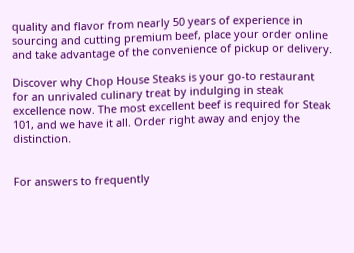quality and flavor from nearly 50 years of experience in sourcing and cutting premium beef, place your order online and take advantage of the convenience of pickup or delivery.

Discover why Chop House Steaks is your go-to restaurant for an unrivaled culinary treat by indulging in steak excellence now. The most excellent beef is required for Steak 101, and we have it all. Order right away and enjoy the distinction.


For answers to frequently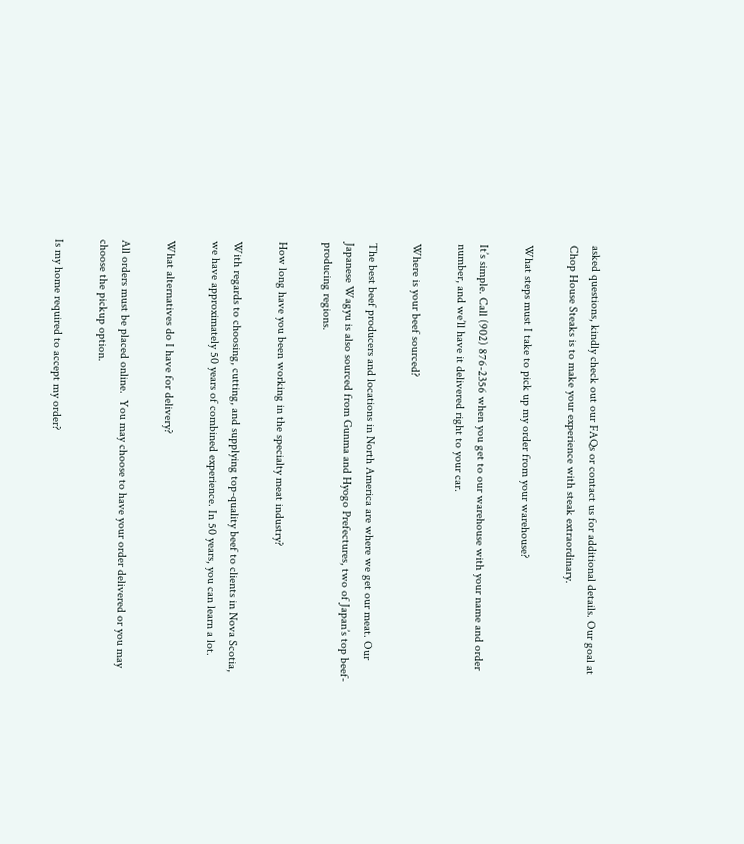asked questions, kindly check out our FAQs or contact us for additional details. Our goal at Chop House Steaks is to make your experience with steak extraordinary.

What steps must I take to pick up my order from your warehouse?

It’s simple. Call (902) 876-2356 when you get to our warehouse with your name and order number, and we’ll have it delivered right to your car.

Where is your beef sourced?

The best beef producers and locations in North America are where we get our meat. Our Japanese Wagyu is also sourced from Gunma and Hyogo Prefectures, two of Japan’s top beef-producing regions.

How long have you been working in the specialty meat industry?

With regards to choosing, cutting, and supplying top-quality beef to clients in Nova Scotia, we have approximately 50 years of combined experience. In 50 years, you can learn a lot.

What alternatives do I have for delivery?

All orders must be placed online.  You may choose to have your order delivered or you may choose the pickup option.

Is my home required to accept my order?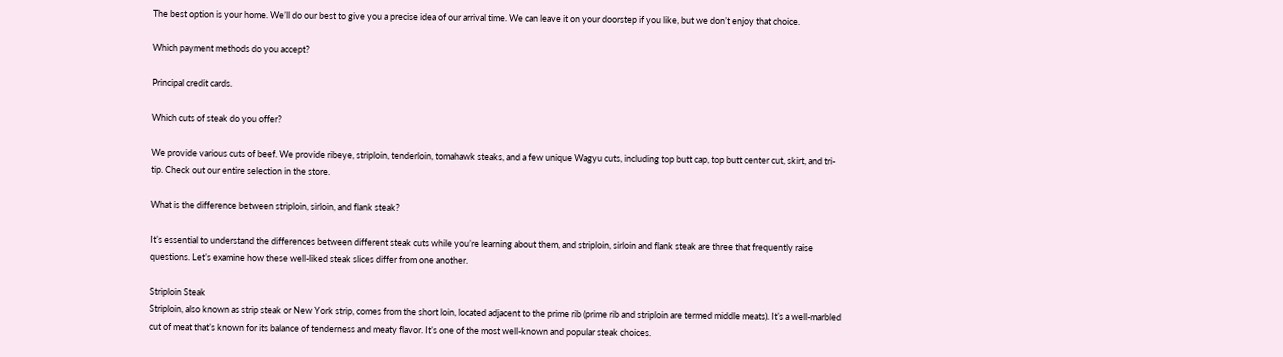The best option is your home. We’ll do our best to give you a precise idea of our arrival time. We can leave it on your doorstep if you like, but we don’t enjoy that choice.

Which payment methods do you accept?

Principal credit cards.

Which cuts of steak do you offer?

We provide various cuts of beef. We provide ribeye, striploin, tenderloin, tomahawk steaks, and a few unique Wagyu cuts, including top butt cap, top butt center cut, skirt, and tri-tip. Check out our entire selection in the store.

What is the difference between striploin, sirloin, and flank steak?

It’s essential to understand the differences between different steak cuts while you’re learning about them, and striploin, sirloin and flank steak are three that frequently raise questions. Let’s examine how these well-liked steak slices differ from one another.

Striploin Steak
Striploin, also known as strip steak or New York strip, comes from the short loin, located adjacent to the prime rib (prime rib and striploin are termed middle meats). It’s a well-marbled cut of meat that’s known for its balance of tenderness and meaty flavor. It’s one of the most well-known and popular steak choices.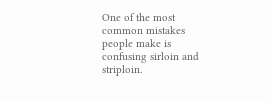One of the most common mistakes people make is confusing sirloin and striploin.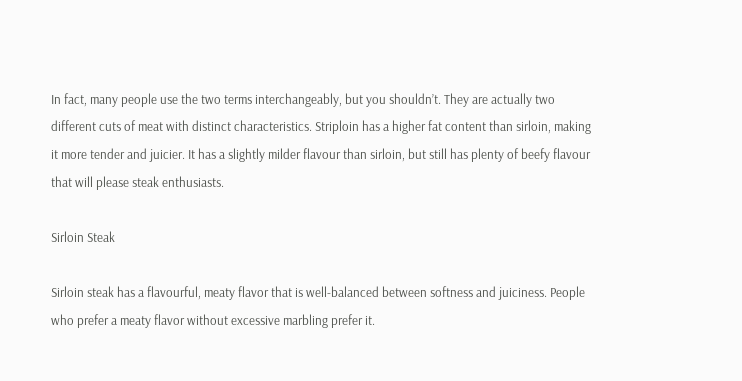In fact, many people use the two terms interchangeably, but you shouldn’t. They are actually two different cuts of meat with distinct characteristics. Striploin has a higher fat content than sirloin, making it more tender and juicier. It has a slightly milder flavour than sirloin, but still has plenty of beefy flavour that will please steak enthusiasts.

Sirloin Steak

Sirloin steak has a flavourful, meaty flavor that is well-balanced between softness and juiciness. People who prefer a meaty flavor without excessive marbling prefer it.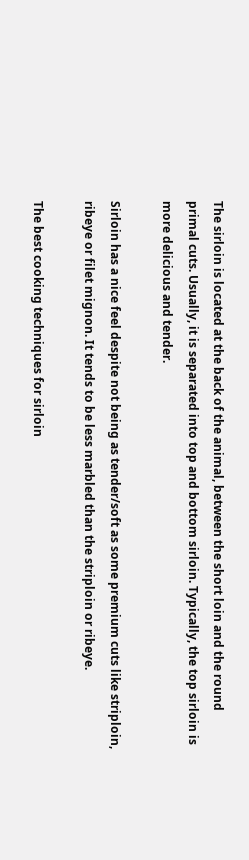The sirloin is located at the back of the animal, between the short loin and the round primal cuts. Usually, it is separated into top and bottom sirloin. Typically, the top sirloin is more delicious and tender.

Sirloin has a nice feel despite not being as tender/soft as some premium cuts like striploin, ribeye or filet mignon. It tends to be less marbled than the striploin or ribeye.

The best cooking techniques for sirloin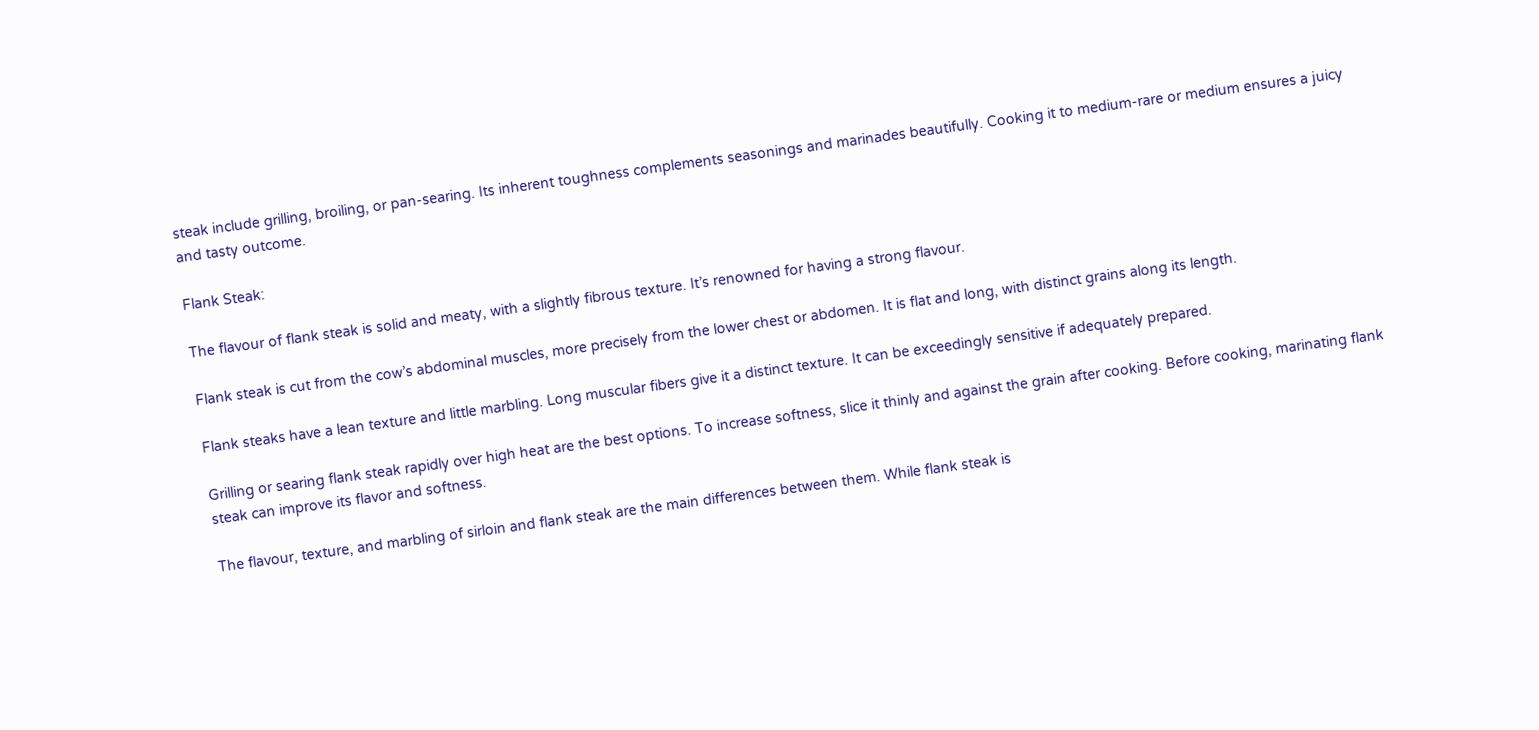steak include grilling, broiling, or pan-searing. Its inherent toughness complements seasonings and marinades beautifully. Cooking it to medium-rare or medium ensures a juicy and tasty outcome.

Flank Steak:

The flavour of flank steak is solid and meaty, with a slightly fibrous texture. It’s renowned for having a strong flavour.

Flank steak is cut from the cow’s abdominal muscles, more precisely from the lower chest or abdomen. It is flat and long, with distinct grains along its length.

Flank steaks have a lean texture and little marbling. Long muscular fibers give it a distinct texture. It can be exceedingly sensitive if adequately prepared.

Grilling or searing flank steak rapidly over high heat are the best options. To increase softness, slice it thinly and against the grain after cooking. Before cooking, marinating flank steak can improve its flavor and softness.

The flavour, texture, and marbling of sirloin and flank steak are the main differences between them. While flank steak is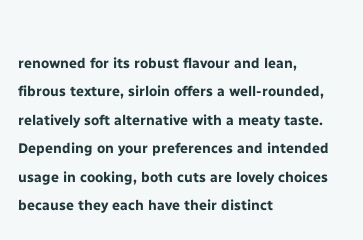renowned for its robust flavour and lean, fibrous texture, sirloin offers a well-rounded, relatively soft alternative with a meaty taste. Depending on your preferences and intended usage in cooking, both cuts are lovely choices because they each have their distinct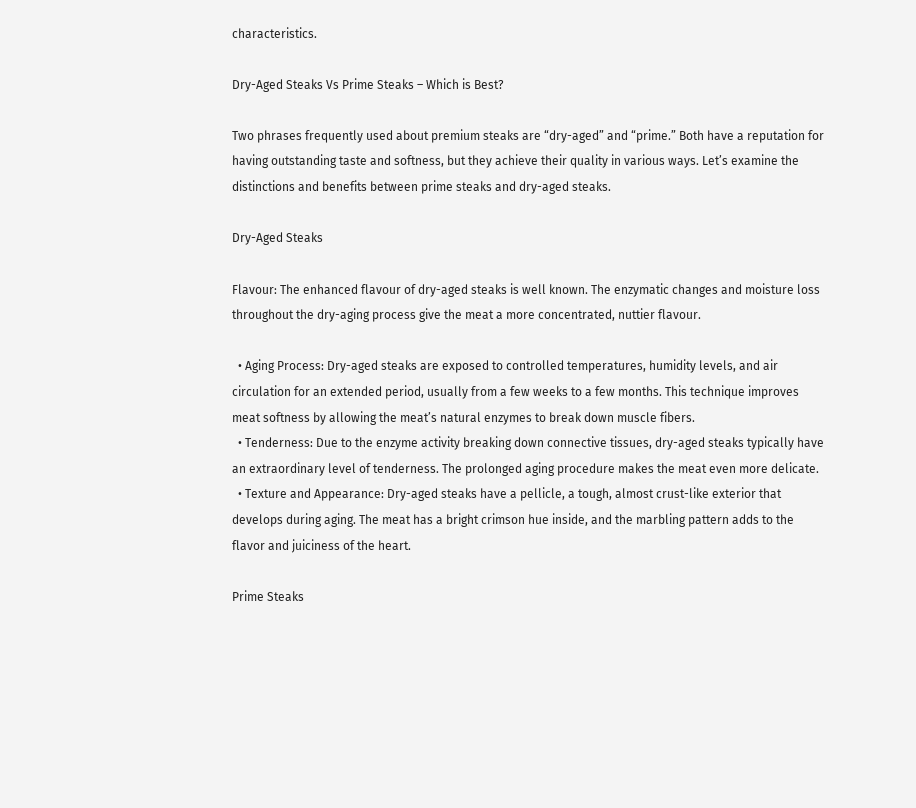characteristics.

Dry-Aged Steaks Vs Prime Steaks – Which is Best?

Two phrases frequently used about premium steaks are “dry-aged” and “prime.” Both have a reputation for having outstanding taste and softness, but they achieve their quality in various ways. Let’s examine the distinctions and benefits between prime steaks and dry-aged steaks.

Dry-Aged Steaks

Flavour: The enhanced flavour of dry-aged steaks is well known. The enzymatic changes and moisture loss throughout the dry-aging process give the meat a more concentrated, nuttier flavour.

  • Aging Process: Dry-aged steaks are exposed to controlled temperatures, humidity levels, and air circulation for an extended period, usually from a few weeks to a few months. This technique improves meat softness by allowing the meat’s natural enzymes to break down muscle fibers.
  • Tenderness: Due to the enzyme activity breaking down connective tissues, dry-aged steaks typically have an extraordinary level of tenderness. The prolonged aging procedure makes the meat even more delicate.
  • Texture and Appearance: Dry-aged steaks have a pellicle, a tough, almost crust-like exterior that develops during aging. The meat has a bright crimson hue inside, and the marbling pattern adds to the flavor and juiciness of the heart.

Prime Steaks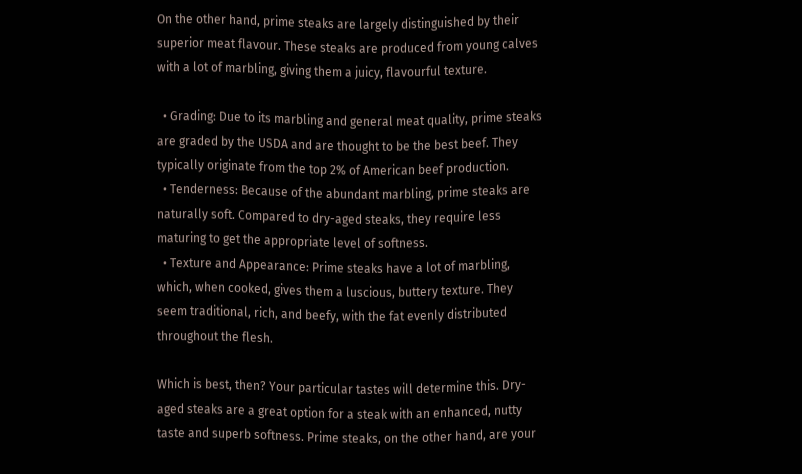On the other hand, prime steaks are largely distinguished by their superior meat flavour. These steaks are produced from young calves with a lot of marbling, giving them a juicy, flavourful texture.

  • Grading: Due to its marbling and general meat quality, prime steaks are graded by the USDA and are thought to be the best beef. They typically originate from the top 2% of American beef production.
  • Tenderness: Because of the abundant marbling, prime steaks are naturally soft. Compared to dry-aged steaks, they require less maturing to get the appropriate level of softness.
  • Texture and Appearance: Prime steaks have a lot of marbling, which, when cooked, gives them a luscious, buttery texture. They seem traditional, rich, and beefy, with the fat evenly distributed throughout the flesh.

Which is best, then? Your particular tastes will determine this. Dry-aged steaks are a great option for a steak with an enhanced, nutty taste and superb softness. Prime steaks, on the other hand, are your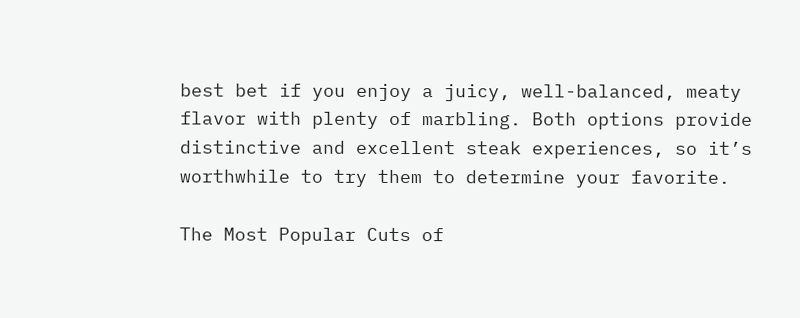best bet if you enjoy a juicy, well-balanced, meaty flavor with plenty of marbling. Both options provide distinctive and excellent steak experiences, so it’s worthwhile to try them to determine your favorite.

The Most Popular Cuts of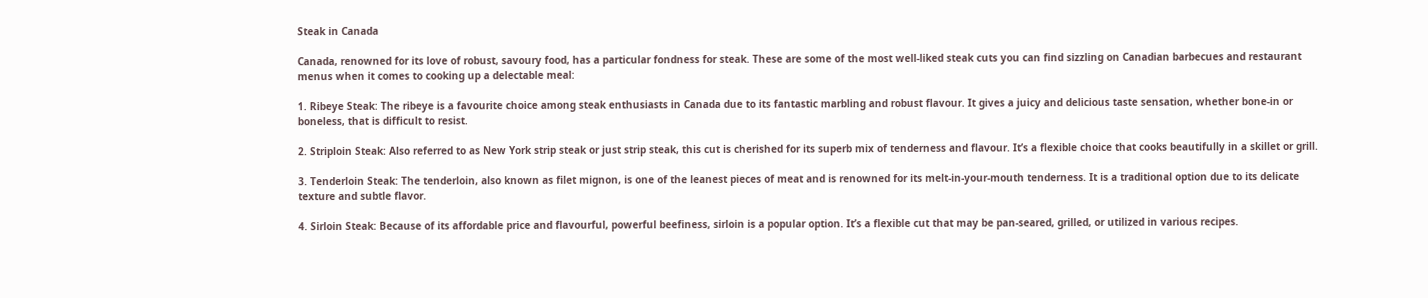Steak in Canada

Canada, renowned for its love of robust, savoury food, has a particular fondness for steak. These are some of the most well-liked steak cuts you can find sizzling on Canadian barbecues and restaurant menus when it comes to cooking up a delectable meal:

1. Ribeye Steak: The ribeye is a favourite choice among steak enthusiasts in Canada due to its fantastic marbling and robust flavour. It gives a juicy and delicious taste sensation, whether bone-in or boneless, that is difficult to resist.

2. Striploin Steak: Also referred to as New York strip steak or just strip steak, this cut is cherished for its superb mix of tenderness and flavour. It’s a flexible choice that cooks beautifully in a skillet or grill.

3. Tenderloin Steak: The tenderloin, also known as filet mignon, is one of the leanest pieces of meat and is renowned for its melt-in-your-mouth tenderness. It is a traditional option due to its delicate texture and subtle flavor.

4. Sirloin Steak: Because of its affordable price and flavourful, powerful beefiness, sirloin is a popular option. It’s a flexible cut that may be pan-seared, grilled, or utilized in various recipes.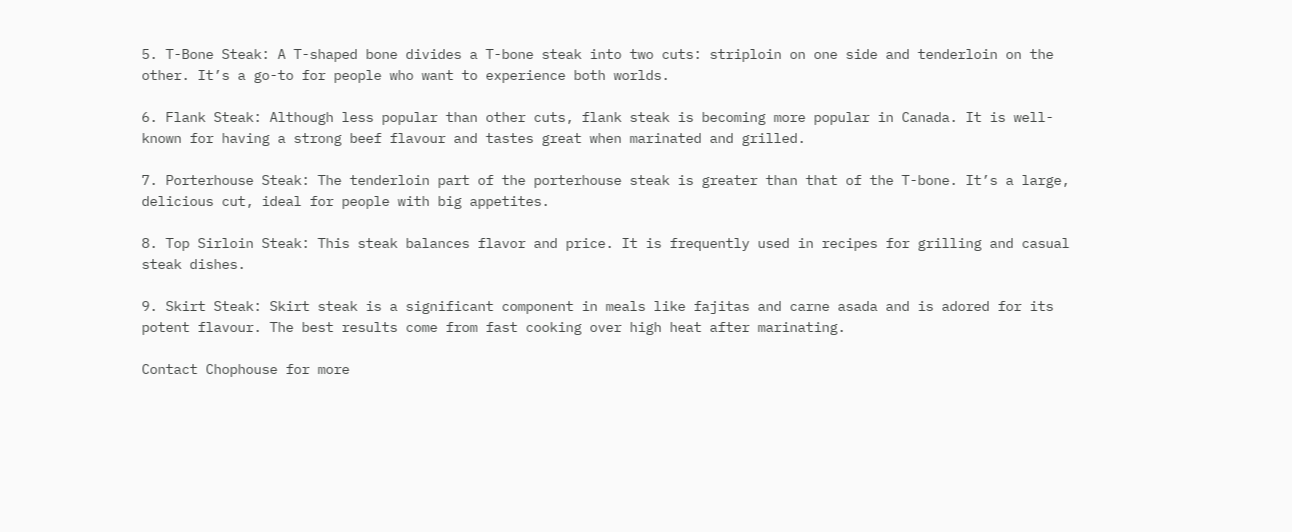5. T-Bone Steak: A T-shaped bone divides a T-bone steak into two cuts: striploin on one side and tenderloin on the other. It’s a go-to for people who want to experience both worlds.

6. Flank Steak: Although less popular than other cuts, flank steak is becoming more popular in Canada. It is well-known for having a strong beef flavour and tastes great when marinated and grilled.

7. Porterhouse Steak: The tenderloin part of the porterhouse steak is greater than that of the T-bone. It’s a large, delicious cut, ideal for people with big appetites.

8. Top Sirloin Steak: This steak balances flavor and price. It is frequently used in recipes for grilling and casual steak dishes.

9. Skirt Steak: Skirt steak is a significant component in meals like fajitas and carne asada and is adored for its potent flavour. The best results come from fast cooking over high heat after marinating.

Contact Chophouse for more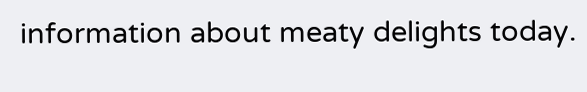information about meaty delights today.